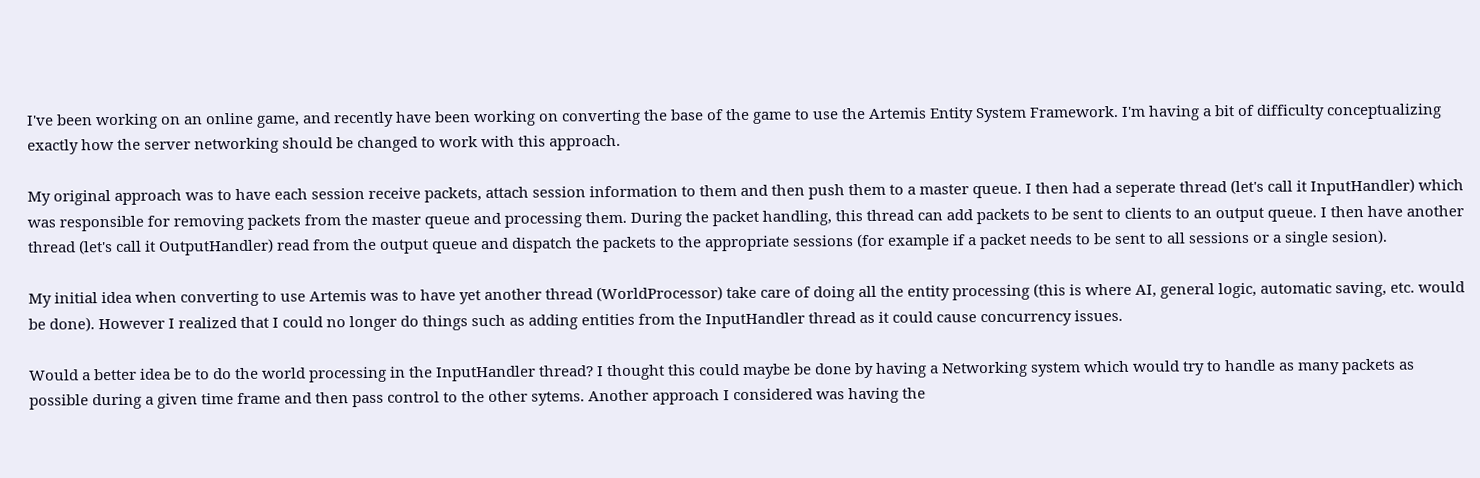I've been working on an online game, and recently have been working on converting the base of the game to use the Artemis Entity System Framework. I'm having a bit of difficulty conceptualizing exactly how the server networking should be changed to work with this approach.

My original approach was to have each session receive packets, attach session information to them and then push them to a master queue. I then had a seperate thread (let's call it InputHandler) which was responsible for removing packets from the master queue and processing them. During the packet handling, this thread can add packets to be sent to clients to an output queue. I then have another thread (let's call it OutputHandler) read from the output queue and dispatch the packets to the appropriate sessions (for example if a packet needs to be sent to all sessions or a single sesion).

My initial idea when converting to use Artemis was to have yet another thread (WorldProcessor) take care of doing all the entity processing (this is where AI, general logic, automatic saving, etc. would be done). However I realized that I could no longer do things such as adding entities from the InputHandler thread as it could cause concurrency issues.

Would a better idea be to do the world processing in the InputHandler thread? I thought this could maybe be done by having a Networking system which would try to handle as many packets as possible during a given time frame and then pass control to the other sytems. Another approach I considered was having the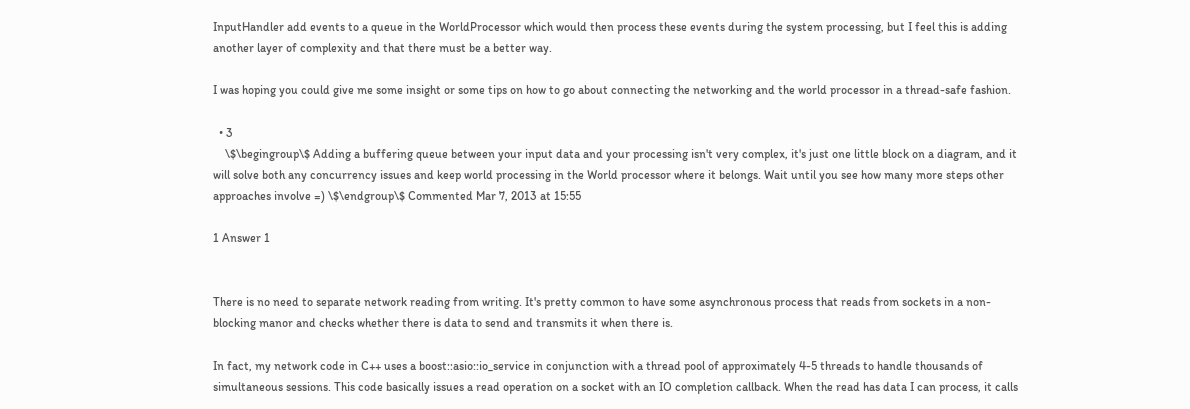InputHandler add events to a queue in the WorldProcessor which would then process these events during the system processing, but I feel this is adding another layer of complexity and that there must be a better way.

I was hoping you could give me some insight or some tips on how to go about connecting the networking and the world processor in a thread-safe fashion.

  • 3
    \$\begingroup\$ Adding a buffering queue between your input data and your processing isn't very complex, it's just one little block on a diagram, and it will solve both any concurrency issues and keep world processing in the World processor where it belongs. Wait until you see how many more steps other approaches involve =) \$\endgroup\$ Commented Mar 7, 2013 at 15:55

1 Answer 1


There is no need to separate network reading from writing. It's pretty common to have some asynchronous process that reads from sockets in a non-blocking manor and checks whether there is data to send and transmits it when there is.

In fact, my network code in C++ uses a boost::asio::io_service in conjunction with a thread pool of approximately 4-5 threads to handle thousands of simultaneous sessions. This code basically issues a read operation on a socket with an IO completion callback. When the read has data I can process, it calls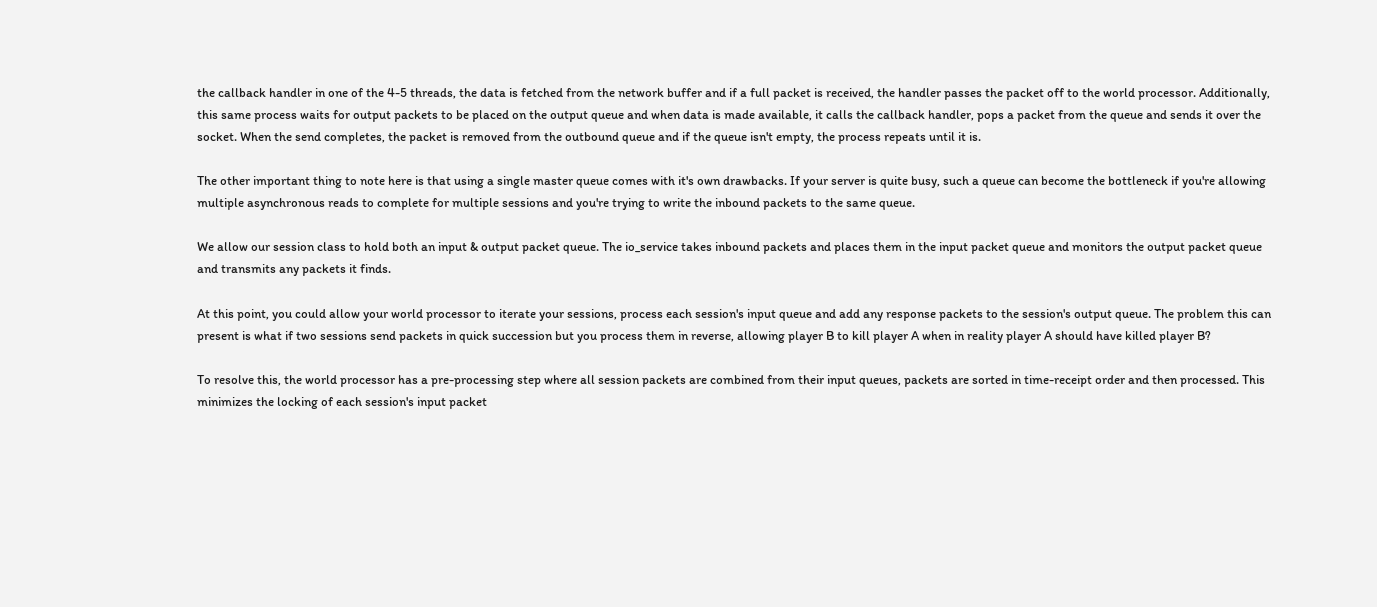the callback handler in one of the 4-5 threads, the data is fetched from the network buffer and if a full packet is received, the handler passes the packet off to the world processor. Additionally, this same process waits for output packets to be placed on the output queue and when data is made available, it calls the callback handler, pops a packet from the queue and sends it over the socket. When the send completes, the packet is removed from the outbound queue and if the queue isn't empty, the process repeats until it is.

The other important thing to note here is that using a single master queue comes with it's own drawbacks. If your server is quite busy, such a queue can become the bottleneck if you're allowing multiple asynchronous reads to complete for multiple sessions and you're trying to write the inbound packets to the same queue.

We allow our session class to hold both an input & output packet queue. The io_service takes inbound packets and places them in the input packet queue and monitors the output packet queue and transmits any packets it finds.

At this point, you could allow your world processor to iterate your sessions, process each session's input queue and add any response packets to the session's output queue. The problem this can present is what if two sessions send packets in quick succession but you process them in reverse, allowing player B to kill player A when in reality player A should have killed player B?

To resolve this, the world processor has a pre-processing step where all session packets are combined from their input queues, packets are sorted in time-receipt order and then processed. This minimizes the locking of each session's input packet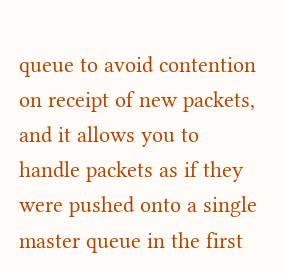queue to avoid contention on receipt of new packets, and it allows you to handle packets as if they were pushed onto a single master queue in the first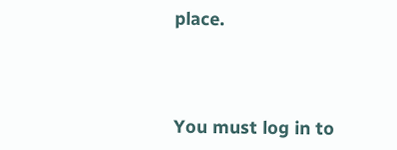place.



You must log in to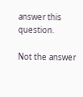answer this question.

Not the answer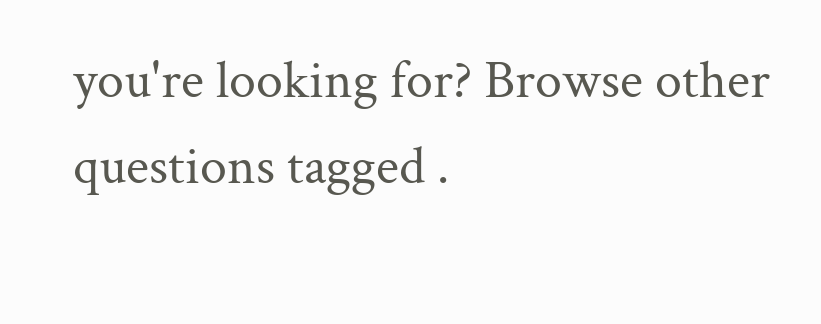you're looking for? Browse other questions tagged .